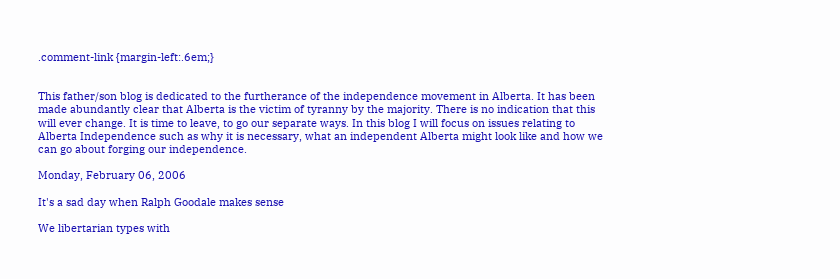.comment-link {margin-left:.6em;}


This father/son blog is dedicated to the furtherance of the independence movement in Alberta. It has been made abundantly clear that Alberta is the victim of tyranny by the majority. There is no indication that this will ever change. It is time to leave, to go our separate ways. In this blog I will focus on issues relating to Alberta Independence such as why it is necessary, what an independent Alberta might look like and how we can go about forging our independence.

Monday, February 06, 2006

It's a sad day when Ralph Goodale makes sense

We libertarian types with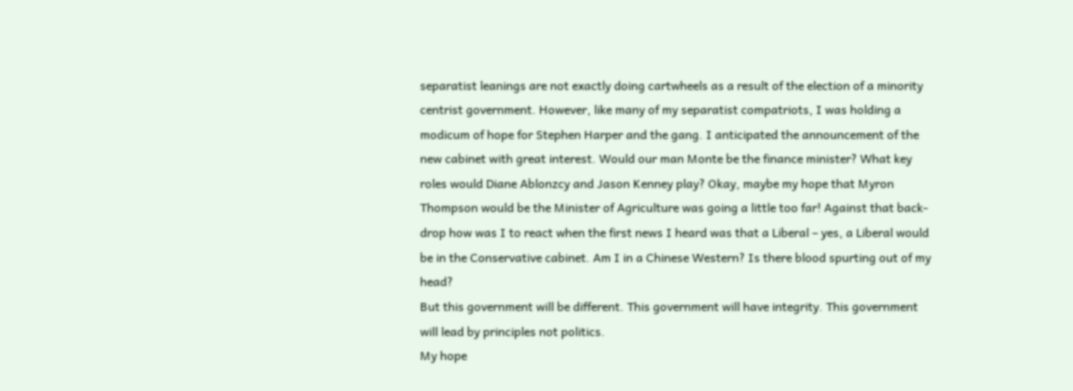separatist leanings are not exactly doing cartwheels as a result of the election of a minority centrist government. However, like many of my separatist compatriots, I was holding a modicum of hope for Stephen Harper and the gang. I anticipated the announcement of the new cabinet with great interest. Would our man Monte be the finance minister? What key roles would Diane Ablonzcy and Jason Kenney play? Okay, maybe my hope that Myron Thompson would be the Minister of Agriculture was going a little too far! Against that back-drop how was I to react when the first news I heard was that a Liberal – yes, a Liberal would be in the Conservative cabinet. Am I in a Chinese Western? Is there blood spurting out of my head?
But this government will be different. This government will have integrity. This government will lead by principles not politics.
My hope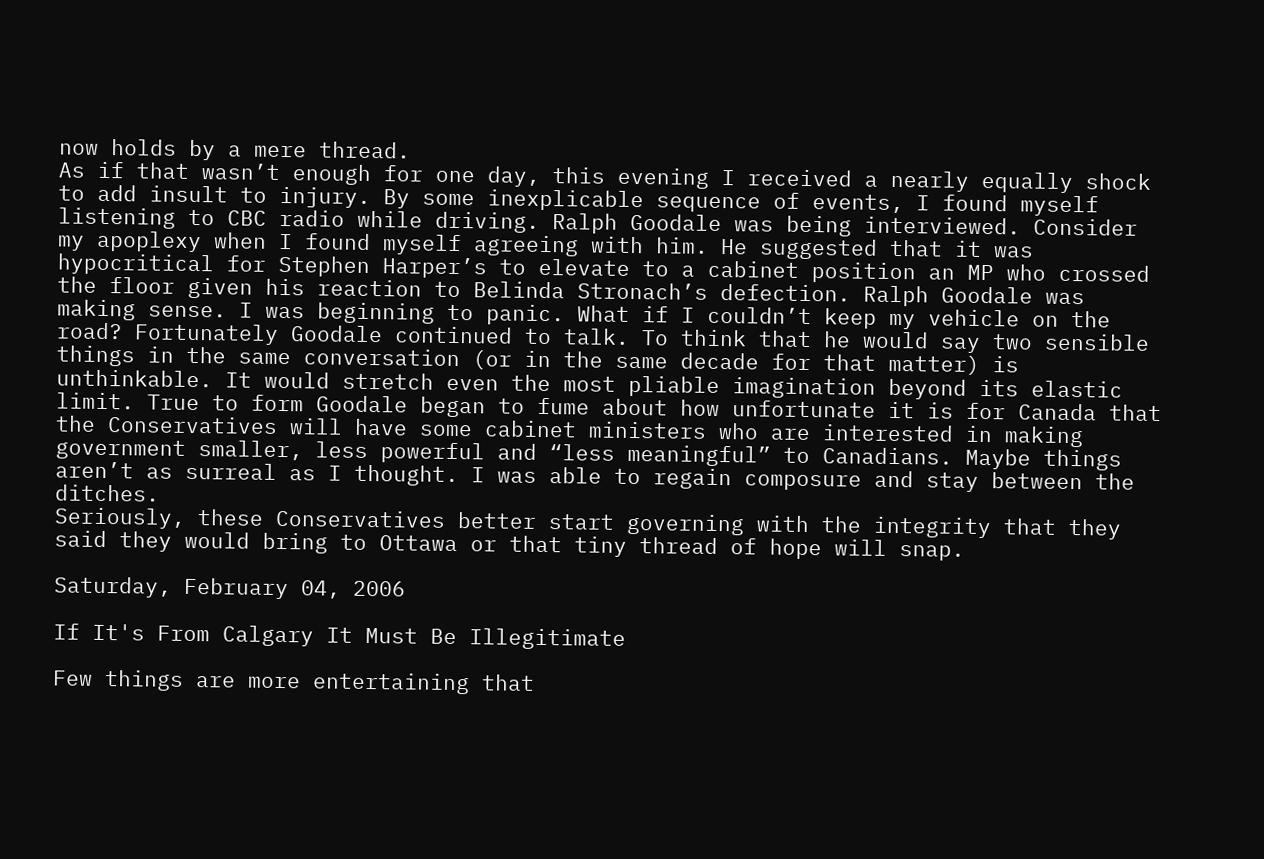now holds by a mere thread.
As if that wasn’t enough for one day, this evening I received a nearly equally shock to add insult to injury. By some inexplicable sequence of events, I found myself listening to CBC radio while driving. Ralph Goodale was being interviewed. Consider my apoplexy when I found myself agreeing with him. He suggested that it was hypocritical for Stephen Harper’s to elevate to a cabinet position an MP who crossed the floor given his reaction to Belinda Stronach’s defection. Ralph Goodale was making sense. I was beginning to panic. What if I couldn’t keep my vehicle on the road? Fortunately Goodale continued to talk. To think that he would say two sensible things in the same conversation (or in the same decade for that matter) is unthinkable. It would stretch even the most pliable imagination beyond its elastic limit. True to form Goodale began to fume about how unfortunate it is for Canada that the Conservatives will have some cabinet ministers who are interested in making government smaller, less powerful and “less meaningful” to Canadians. Maybe things aren’t as surreal as I thought. I was able to regain composure and stay between the ditches.
Seriously, these Conservatives better start governing with the integrity that they said they would bring to Ottawa or that tiny thread of hope will snap.

Saturday, February 04, 2006

If It's From Calgary It Must Be Illegitimate

Few things are more entertaining that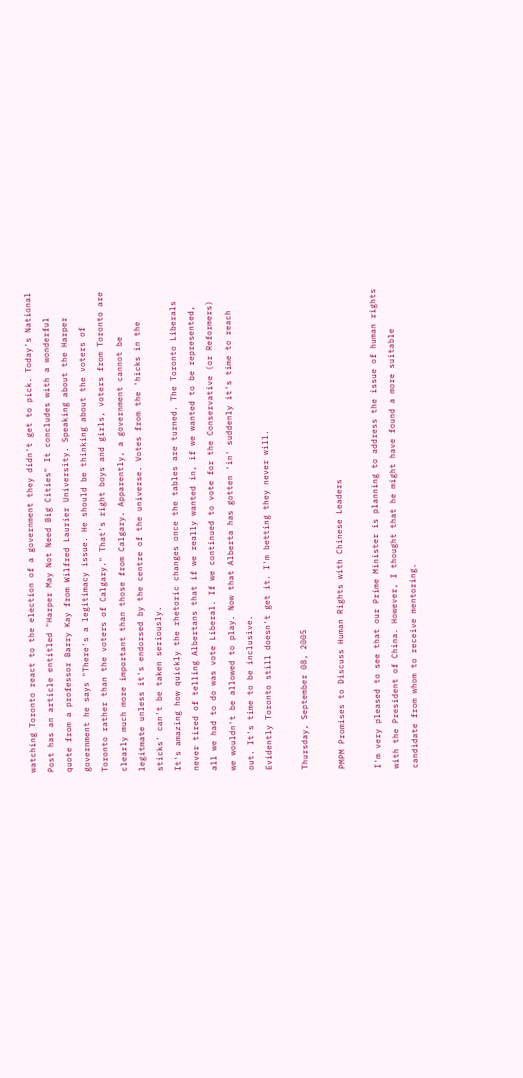watching Toronto react to the election of a government they didn't get to pick. Today's National Post has an article entitled "Harper May Not Need Big Cities" It concludes with a wonderful quote from a professor Barry Kay from Wilfred Laurier University. Speaking about the Harper government he says "There's a legitimacy issue. He should be thinking about the voters of Toronto rather than the voters of Calgary." That's right boys and girls, voters from Toronto are clearly much more important than those from Calgary. Apparently, a government cannot be legitmate unless it's endorsed by the centre of the universe. Votes from the 'hicks in the sticks' can't be taken seriously.
It's amazing how quickly the rhetoric changes once the tables are turned. The Toronto Liberals never tired of telling Albertans that if we really wanted in, if we wanted to be represented, all we had to do was vote Liberal. If we continued to vote for the Conservative (or Reformers) we wouldn't be allowed to play. Now that Alberta has gotten 'in' suddenly it's time to reach out. It's time to be inclusive.
Evidently Toronto still doesn't get it. I'm betting they never will.

Thursday, September 08, 2005

PMPM Promises to Discuss Human Rights with Chinese Leaders

I'm very pleased to see that our Prime Minister is planning to address the issue of human rights with the President of China. However, I thought that he might have found a more suitable candidate from whom to receive mentoring.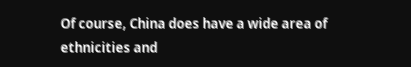Of course, China does have a wide area of ethnicities and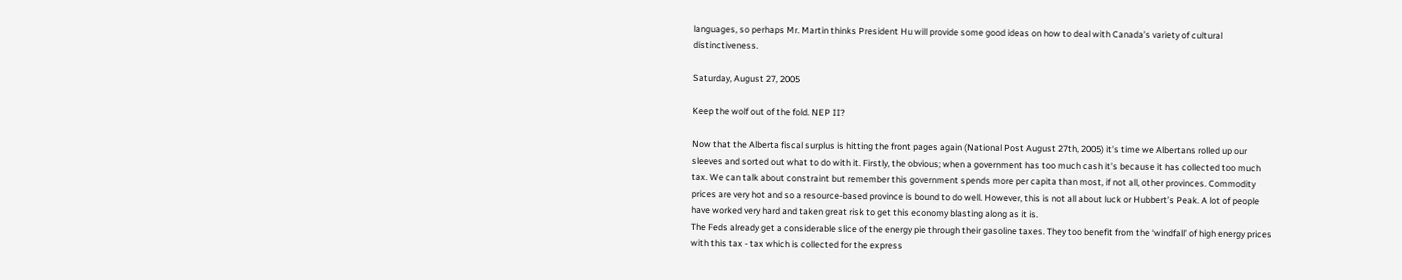languages, so perhaps Mr. Martin thinks President Hu will provide some good ideas on how to deal with Canada’s variety of cultural distinctiveness.

Saturday, August 27, 2005

Keep the wolf out of the fold. NEP II?

Now that the Alberta fiscal surplus is hitting the front pages again (National Post August 27th, 2005) it’s time we Albertans rolled up our sleeves and sorted out what to do with it. Firstly, the obvious; when a government has too much cash it’s because it has collected too much tax. We can talk about constraint but remember this government spends more per capita than most, if not all, other provinces. Commodity prices are very hot and so a resource-based province is bound to do well. However, this is not all about luck or Hubbert’s Peak. A lot of people have worked very hard and taken great risk to get this economy blasting along as it is.
The Feds already get a considerable slice of the energy pie through their gasoline taxes. They too benefit from the ‘windfall’ of high energy prices with this tax - tax which is collected for the express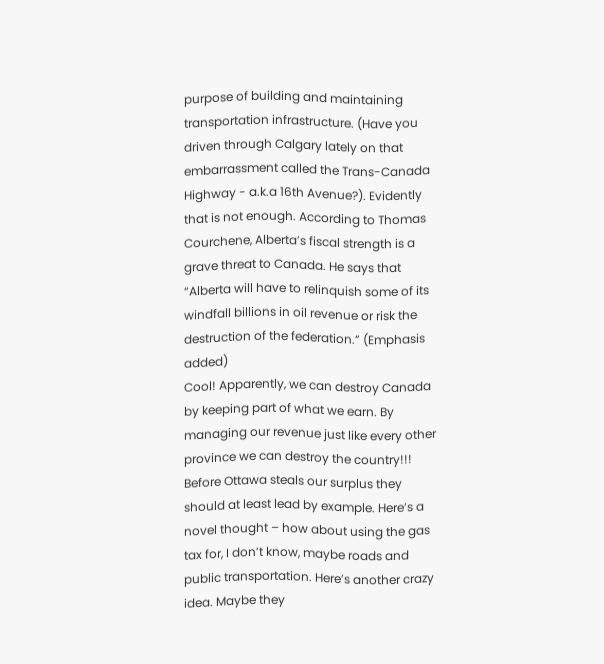purpose of building and maintaining transportation infrastructure. (Have you driven through Calgary lately on that embarrassment called the Trans-Canada Highway - a.k.a 16th Avenue?). Evidently that is not enough. According to Thomas Courchene, Alberta’s fiscal strength is a grave threat to Canada. He says that “Alberta will have to relinquish some of its windfall billions in oil revenue or risk the destruction of the federation.” (Emphasis added)
Cool! Apparently, we can destroy Canada by keeping part of what we earn. By managing our revenue just like every other province we can destroy the country!!!
Before Ottawa steals our surplus they should at least lead by example. Here’s a novel thought – how about using the gas tax for, I don’t know, maybe roads and public transportation. Here’s another crazy idea. Maybe they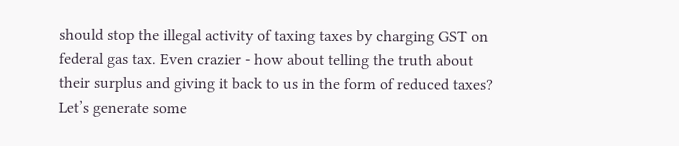should stop the illegal activity of taxing taxes by charging GST on federal gas tax. Even crazier - how about telling the truth about their surplus and giving it back to us in the form of reduced taxes?
Let’s generate some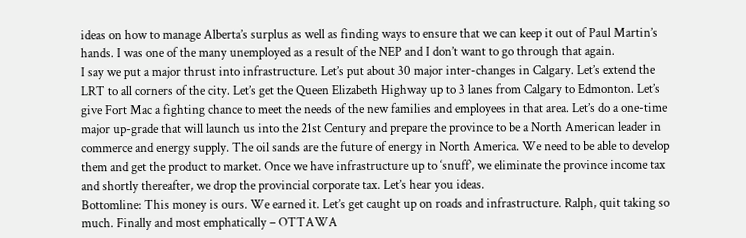ideas on how to manage Alberta’s surplus as well as finding ways to ensure that we can keep it out of Paul Martin’s hands. I was one of the many unemployed as a result of the NEP and I don’t want to go through that again.
I say we put a major thrust into infrastructure. Let’s put about 30 major inter-changes in Calgary. Let’s extend the LRT to all corners of the city. Let’s get the Queen Elizabeth Highway up to 3 lanes from Calgary to Edmonton. Let’s give Fort Mac a fighting chance to meet the needs of the new families and employees in that area. Let’s do a one-time major up-grade that will launch us into the 21st Century and prepare the province to be a North American leader in commerce and energy supply. The oil sands are the future of energy in North America. We need to be able to develop them and get the product to market. Once we have infrastructure up to ‘snuff’, we eliminate the province income tax and shortly thereafter, we drop the provincial corporate tax. Let’s hear you ideas.
Bottomline: This money is ours. We earned it. Let’s get caught up on roads and infrastructure. Ralph, quit taking so much. Finally and most emphatically – OTTAWA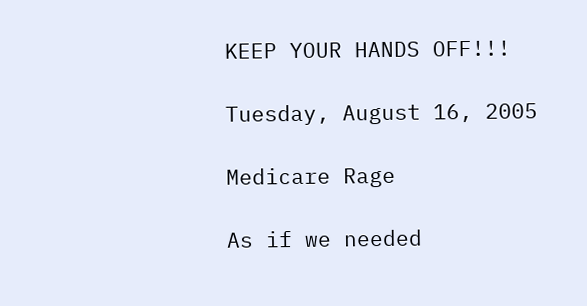KEEP YOUR HANDS OFF!!!

Tuesday, August 16, 2005

Medicare Rage

As if we needed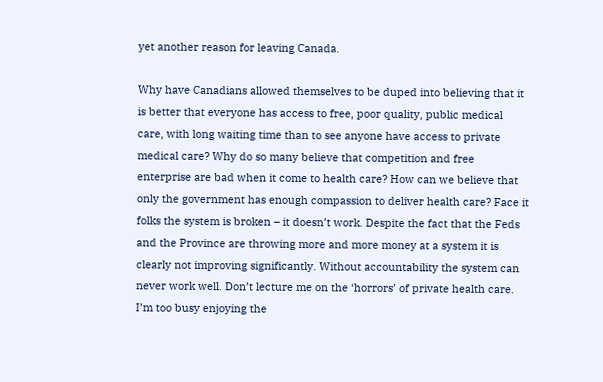yet another reason for leaving Canada.

Why have Canadians allowed themselves to be duped into believing that it is better that everyone has access to free, poor quality, public medical care, with long waiting time than to see anyone have access to private medical care? Why do so many believe that competition and free enterprise are bad when it come to health care? How can we believe that only the government has enough compassion to deliver health care? Face it folks the system is broken – it doesn’t work. Despite the fact that the Feds and the Province are throwing more and more money at a system it is clearly not improving significantly. Without accountability the system can never work well. Don’t lecture me on the ‘horrors’ of private health care. I’m too busy enjoying the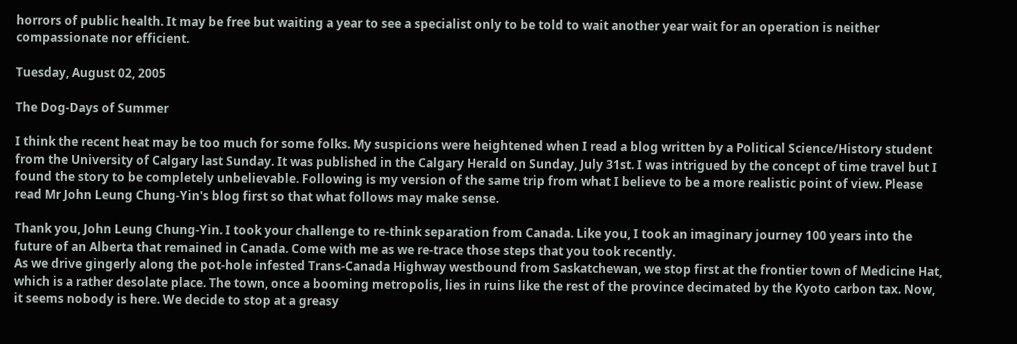horrors of public health. It may be free but waiting a year to see a specialist only to be told to wait another year wait for an operation is neither compassionate nor efficient.

Tuesday, August 02, 2005

The Dog-Days of Summer

I think the recent heat may be too much for some folks. My suspicions were heightened when I read a blog written by a Political Science/History student from the University of Calgary last Sunday. It was published in the Calgary Herald on Sunday, July 31st. I was intrigued by the concept of time travel but I found the story to be completely unbelievable. Following is my version of the same trip from what I believe to be a more realistic point of view. Please read Mr John Leung Chung-Yin's blog first so that what follows may make sense.

Thank you, John Leung Chung-Yin. I took your challenge to re-think separation from Canada. Like you, I took an imaginary journey 100 years into the future of an Alberta that remained in Canada. Come with me as we re-trace those steps that you took recently.
As we drive gingerly along the pot-hole infested Trans-Canada Highway westbound from Saskatchewan, we stop first at the frontier town of Medicine Hat, which is a rather desolate place. The town, once a booming metropolis, lies in ruins like the rest of the province decimated by the Kyoto carbon tax. Now, it seems nobody is here. We decide to stop at a greasy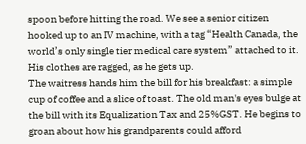spoon before hitting the road. We see a senior citizen hooked up to an IV machine, with a tag “Health Canada, the world’s only single tier medical care system” attached to it. His clothes are ragged, as he gets up.
The waitress hands him the bill for his breakfast: a simple cup of coffee and a slice of toast. The old man's eyes bulge at the bill with its Equalization Tax and 25%GST. He begins to groan about how his grandparents could afford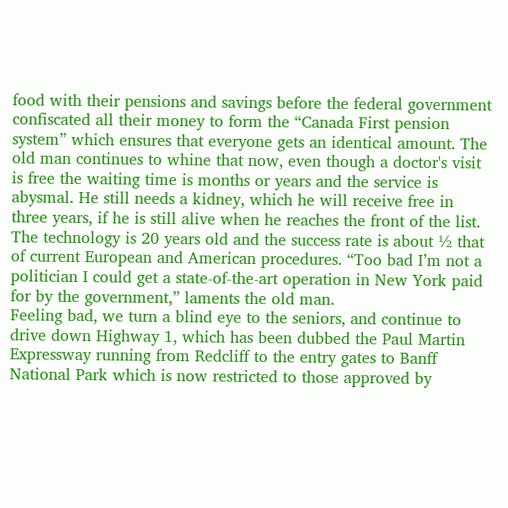food with their pensions and savings before the federal government confiscated all their money to form the “Canada First pension system” which ensures that everyone gets an identical amount. The old man continues to whine that now, even though a doctor's visit is free the waiting time is months or years and the service is abysmal. He still needs a kidney, which he will receive free in three years, if he is still alive when he reaches the front of the list. The technology is 20 years old and the success rate is about ½ that of current European and American procedures. “Too bad I’m not a politician I could get a state-of-the-art operation in New York paid for by the government,” laments the old man.
Feeling bad, we turn a blind eye to the seniors, and continue to drive down Highway 1, which has been dubbed the Paul Martin Expressway running from Redcliff to the entry gates to Banff National Park which is now restricted to those approved by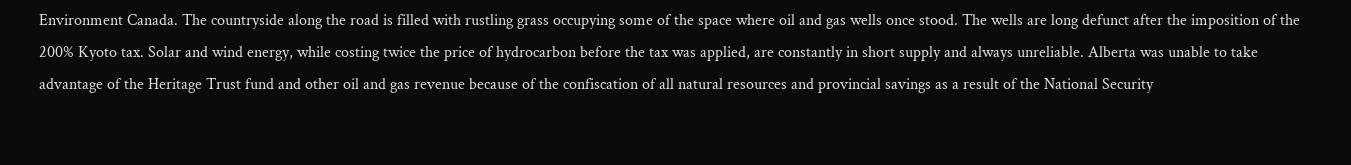Environment Canada. The countryside along the road is filled with rustling grass occupying some of the space where oil and gas wells once stood. The wells are long defunct after the imposition of the 200% Kyoto tax. Solar and wind energy, while costing twice the price of hydrocarbon before the tax was applied, are constantly in short supply and always unreliable. Alberta was unable to take advantage of the Heritage Trust fund and other oil and gas revenue because of the confiscation of all natural resources and provincial savings as a result of the National Security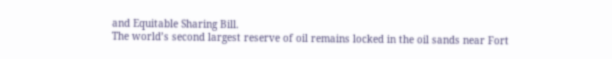and Equitable Sharing Bill.
The world’s second largest reserve of oil remains locked in the oil sands near Fort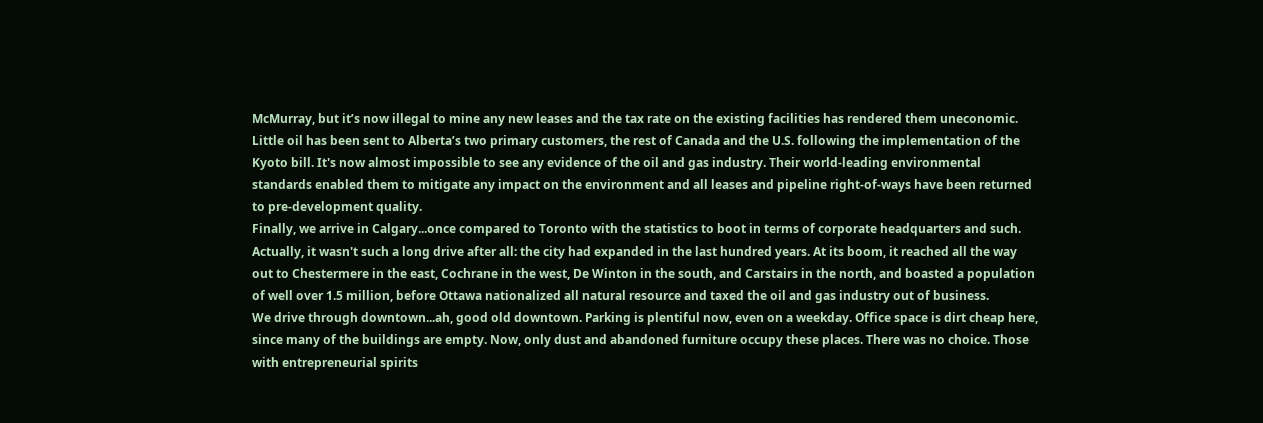McMurray, but it’s now illegal to mine any new leases and the tax rate on the existing facilities has rendered them uneconomic. Little oil has been sent to Alberta’s two primary customers, the rest of Canada and the U.S. following the implementation of the Kyoto bill. It's now almost impossible to see any evidence of the oil and gas industry. Their world-leading environmental standards enabled them to mitigate any impact on the environment and all leases and pipeline right-of-ways have been returned to pre-development quality.
Finally, we arrive in Calgary...once compared to Toronto with the statistics to boot in terms of corporate headquarters and such. Actually, it wasn't such a long drive after all: the city had expanded in the last hundred years. At its boom, it reached all the way out to Chestermere in the east, Cochrane in the west, De Winton in the south, and Carstairs in the north, and boasted a population of well over 1.5 million, before Ottawa nationalized all natural resource and taxed the oil and gas industry out of business.
We drive through downtown...ah, good old downtown. Parking is plentiful now, even on a weekday. Office space is dirt cheap here, since many of the buildings are empty. Now, only dust and abandoned furniture occupy these places. There was no choice. Those with entrepreneurial spirits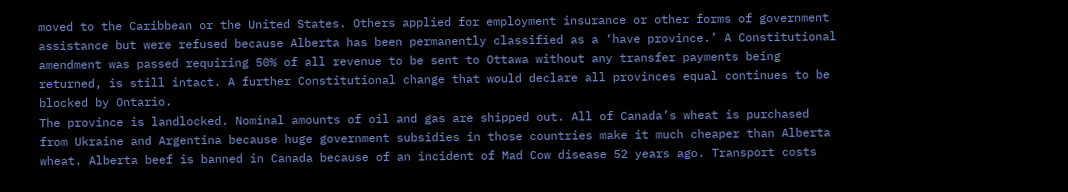moved to the Caribbean or the United States. Others applied for employment insurance or other forms of government assistance but were refused because Alberta has been permanently classified as a ‘have province.’ A Constitutional amendment was passed requiring 50% of all revenue to be sent to Ottawa without any transfer payments being returned, is still intact. A further Constitutional change that would declare all provinces equal continues to be blocked by Ontario.
The province is landlocked. Nominal amounts of oil and gas are shipped out. All of Canada’s wheat is purchased from Ukraine and Argentina because huge government subsidies in those countries make it much cheaper than Alberta wheat. Alberta beef is banned in Canada because of an incident of Mad Cow disease 52 years ago. Transport costs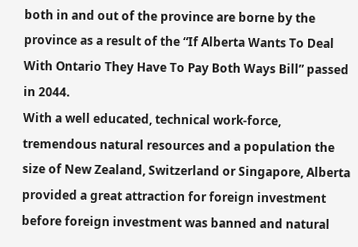both in and out of the province are borne by the province as a result of the “If Alberta Wants To Deal With Ontario They Have To Pay Both Ways Bill” passed in 2044.
With a well educated, technical work-force, tremendous natural resources and a population the size of New Zealand, Switzerland or Singapore, Alberta provided a great attraction for foreign investment before foreign investment was banned and natural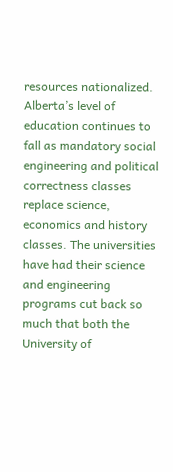resources nationalized.
Alberta’s level of education continues to fall as mandatory social engineering and political correctness classes replace science, economics and history classes. The universities have had their science and engineering programs cut back so much that both the University of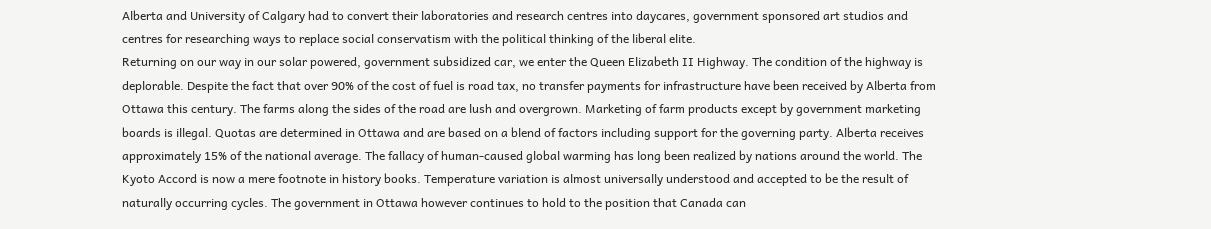Alberta and University of Calgary had to convert their laboratories and research centres into daycares, government sponsored art studios and centres for researching ways to replace social conservatism with the political thinking of the liberal elite.
Returning on our way in our solar powered, government subsidized car, we enter the Queen Elizabeth II Highway. The condition of the highway is deplorable. Despite the fact that over 90% of the cost of fuel is road tax, no transfer payments for infrastructure have been received by Alberta from Ottawa this century. The farms along the sides of the road are lush and overgrown. Marketing of farm products except by government marketing boards is illegal. Quotas are determined in Ottawa and are based on a blend of factors including support for the governing party. Alberta receives approximately 15% of the national average. The fallacy of human-caused global warming has long been realized by nations around the world. The Kyoto Accord is now a mere footnote in history books. Temperature variation is almost universally understood and accepted to be the result of naturally occurring cycles. The government in Ottawa however continues to hold to the position that Canada can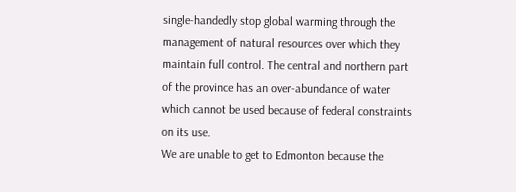single-handedly stop global warming through the management of natural resources over which they maintain full control. The central and northern part of the province has an over-abundance of water which cannot be used because of federal constraints on its use.
We are unable to get to Edmonton because the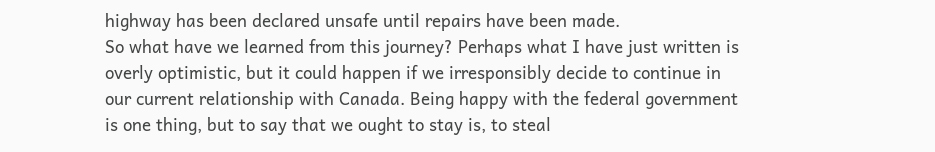highway has been declared unsafe until repairs have been made.
So what have we learned from this journey? Perhaps what I have just written is overly optimistic, but it could happen if we irresponsibly decide to continue in our current relationship with Canada. Being happy with the federal government is one thing, but to say that we ought to stay is, to steal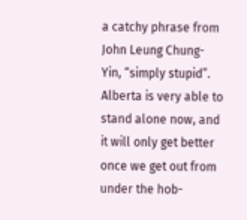a catchy phrase from John Leung Chung-Yin, “simply stupid”. Alberta is very able to stand alone now, and it will only get better once we get out from under the hob-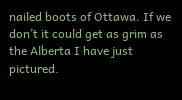nailed boots of Ottawa. If we don’t it could get as grim as the Alberta I have just pictured.